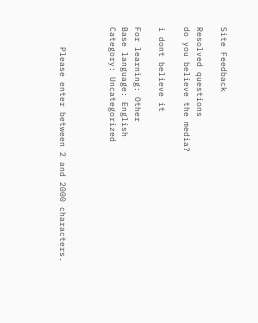Site Feedback

Resolved questions
do you believe the media?

i dont believe it

For learning: Other
Base language: English
Category: Uncategorized



    Please enter between 2 and 2000 characters.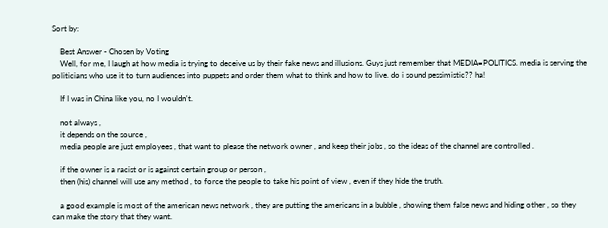Sort by:

    Best Answer - Chosen by Voting
    Well, for me, I laugh at how media is trying to deceive us by their fake news and illusions. Guys just remember that MEDIA=POLITICS. media is serving the politicians who use it to turn audiences into puppets and order them what to think and how to live. do i sound pessimistic?? ha!

    If I was in China like you, no I wouldn't.

    not always ,
    it depends on the source ,
    media people are just employees , that want to please the network owner , and keep their jobs , so the ideas of the channel are controlled .

    if the owner is a racist or is against certain group or person ,
    then (his) channel will use any method , to force the people to take his point of view , even if they hide the truth.

    a good example is most of the american news network , they are putting the americans in a bubble , showing them false news and hiding other , so they can make the story that they want.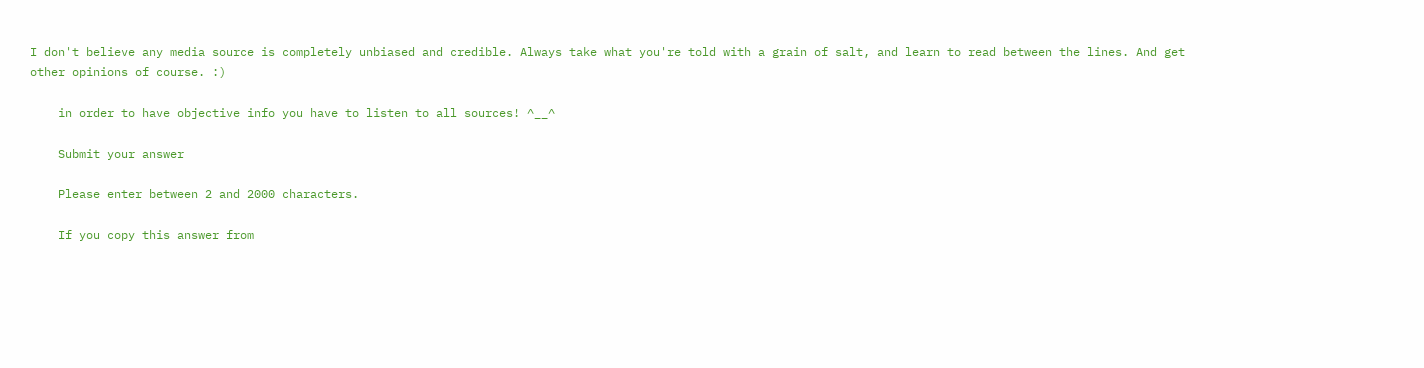I don't believe any media source is completely unbiased and credible. Always take what you're told with a grain of salt, and learn to read between the lines. And get other opinions of course. :)

    in order to have objective info you have to listen to all sources! ^__^

    Submit your answer

    Please enter between 2 and 2000 characters.

    If you copy this answer from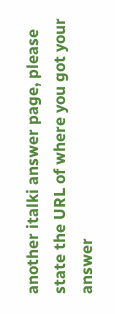another italki answer page, please state the URL of where you got your answer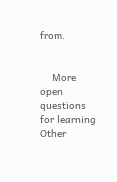from.


    More open questions for learning Other